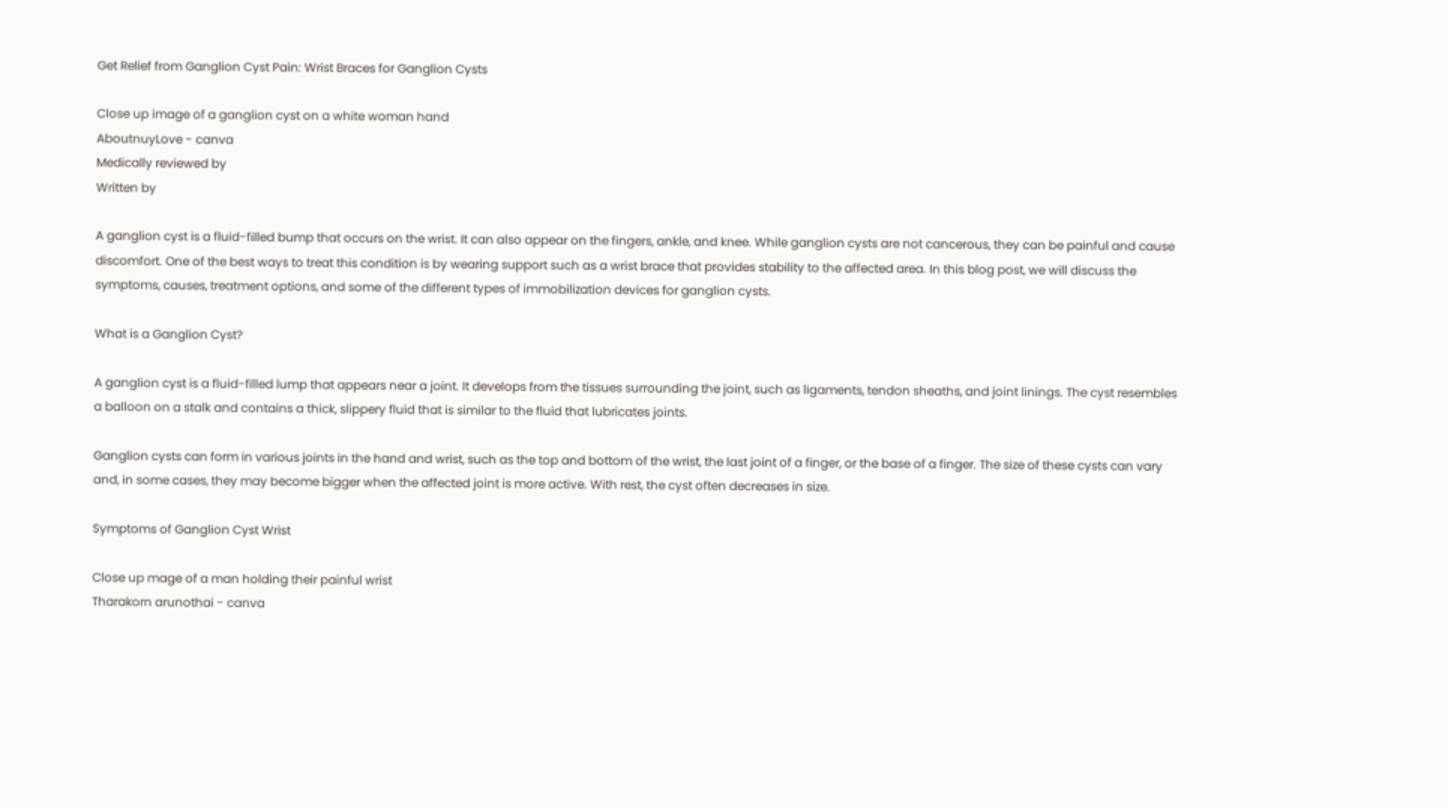Get Relief from Ganglion Cyst Pain: Wrist Braces for Ganglion Cysts

Close up image of a ganglion cyst on a white woman hand
AboutnuyLove - canva
Medically reviewed by
Written by

A ganglion cyst is a fluid-filled bump that occurs on the wrist. It can also appear on the fingers, ankle, and knee. While ganglion cysts are not cancerous, they can be painful and cause discomfort. One of the best ways to treat this condition is by wearing support such as a wrist brace that provides stability to the affected area. In this blog post, we will discuss the symptoms, causes, treatment options, and some of the different types of immobilization devices for ganglion cysts.

What is a Ganglion Cyst?

A ganglion cyst is a fluid-filled lump that appears near a joint. It develops from the tissues surrounding the joint, such as ligaments, tendon sheaths, and joint linings. The cyst resembles a balloon on a stalk and contains a thick, slippery fluid that is similar to the fluid that lubricates joints.

Ganglion cysts can form in various joints in the hand and wrist, such as the top and bottom of the wrist, the last joint of a finger, or the base of a finger. The size of these cysts can vary and, in some cases, they may become bigger when the affected joint is more active. With rest, the cyst often decreases in size.

Symptoms of Ganglion Cyst Wrist

Close up mage of a man holding their painful wrist
Tharakorn arunothai - canva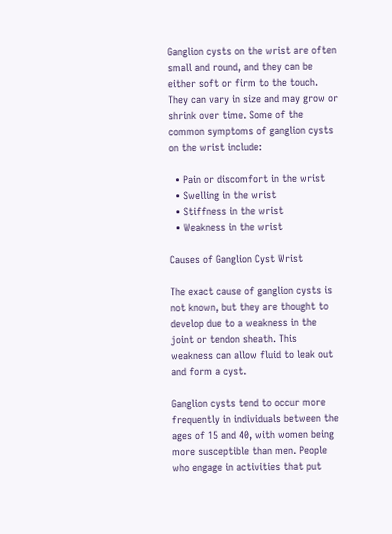Ganglion cysts on the wrist are often small and round, and they can be either soft or firm to the touch. They can vary in size and may grow or shrink over time. Some of the common symptoms of ganglion cysts on the wrist include:

  • Pain or discomfort in the wrist
  • Swelling in the wrist
  • Stiffness in the wrist
  • Weakness in the wrist

Causes of Ganglion Cyst Wrist

The exact cause of ganglion cysts is not known, but they are thought to develop due to a weakness in the joint or tendon sheath. This weakness can allow fluid to leak out and form a cyst.

Ganglion cysts tend to occur more frequently in individuals between the ages of 15 and 40, with women being more susceptible than men. People who engage in activities that put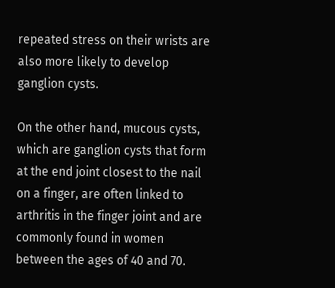repeated stress on their wrists are also more likely to develop ganglion cysts.

On the other hand, mucous cysts, which are ganglion cysts that form at the end joint closest to the nail on a finger, are often linked to arthritis in the finger joint and are commonly found in women between the ages of 40 and 70.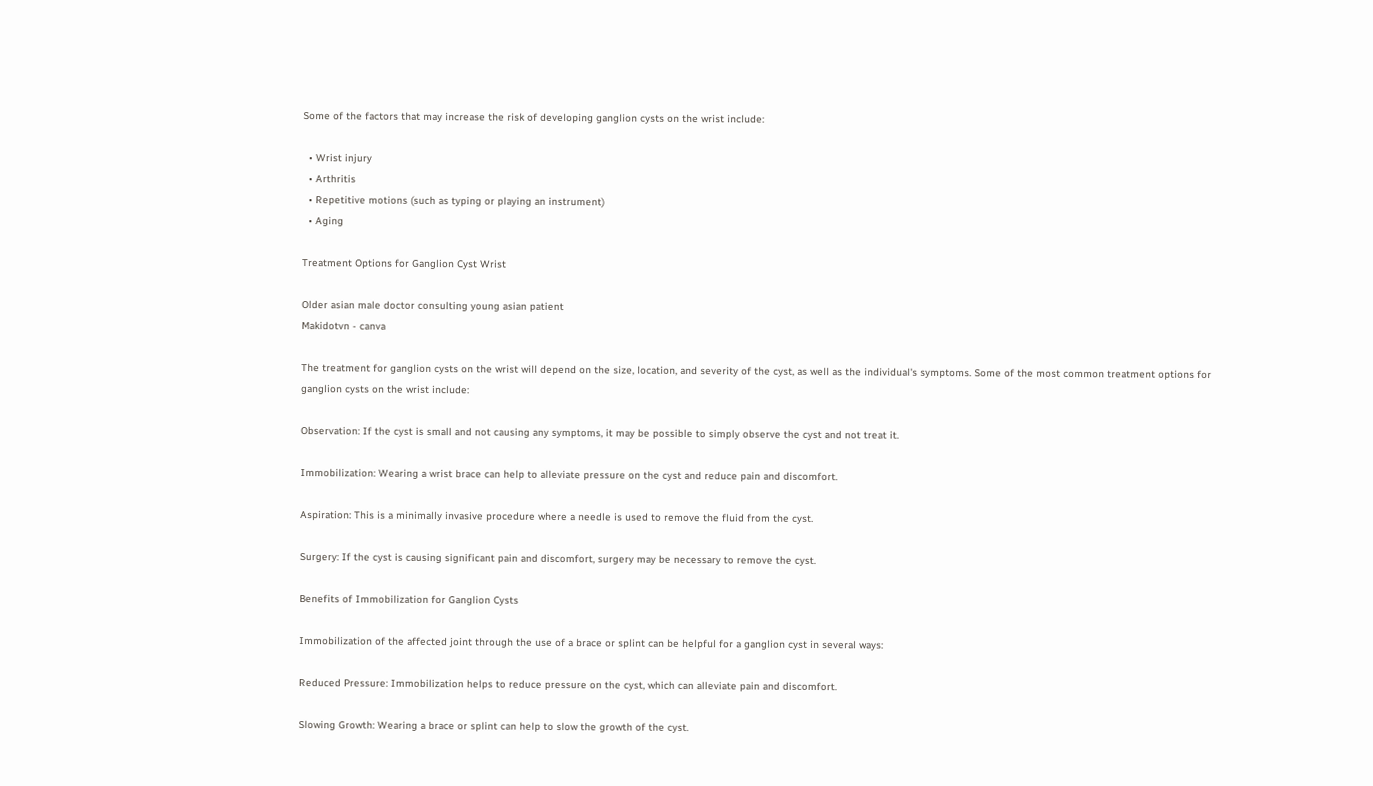Some of the factors that may increase the risk of developing ganglion cysts on the wrist include:

  • Wrist injury
  • Arthritis
  • Repetitive motions (such as typing or playing an instrument)
  • Aging

Treatment Options for Ganglion Cyst Wrist

Older asian male doctor consulting young asian patient
Makidotvn - canva

The treatment for ganglion cysts on the wrist will depend on the size, location, and severity of the cyst, as well as the individual's symptoms. Some of the most common treatment options for ganglion cysts on the wrist include:

Observation: If the cyst is small and not causing any symptoms, it may be possible to simply observe the cyst and not treat it.

Immobilization: Wearing a wrist brace can help to alleviate pressure on the cyst and reduce pain and discomfort.

Aspiration: This is a minimally invasive procedure where a needle is used to remove the fluid from the cyst.

Surgery: If the cyst is causing significant pain and discomfort, surgery may be necessary to remove the cyst.

Benefits of Immobilization for Ganglion Cysts

Immobilization of the affected joint through the use of a brace or splint can be helpful for a ganglion cyst in several ways:

Reduced Pressure: Immobilization helps to reduce pressure on the cyst, which can alleviate pain and discomfort.

Slowing Growth: Wearing a brace or splint can help to slow the growth of the cyst.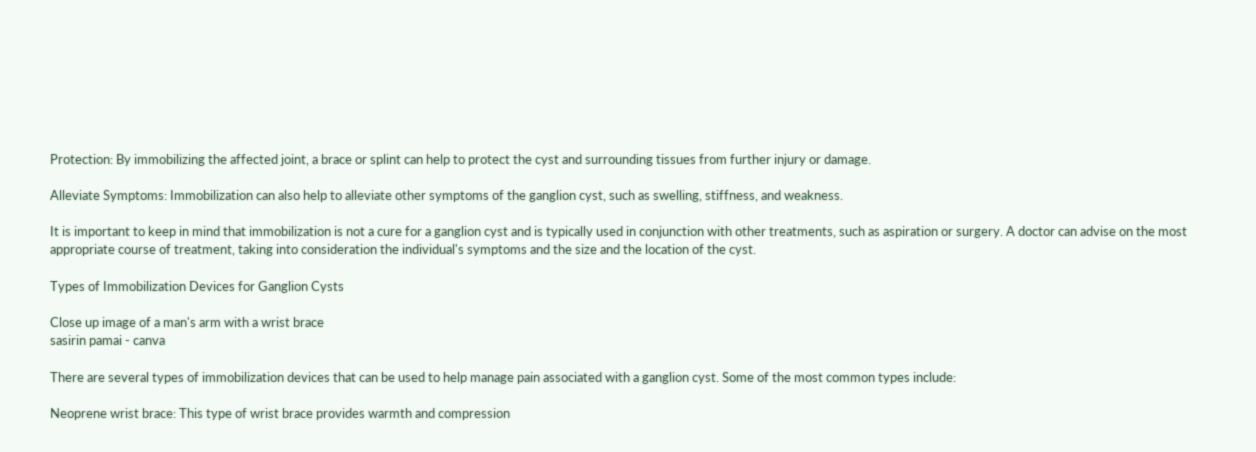Protection: By immobilizing the affected joint, a brace or splint can help to protect the cyst and surrounding tissues from further injury or damage.

Alleviate Symptoms: Immobilization can also help to alleviate other symptoms of the ganglion cyst, such as swelling, stiffness, and weakness.

It is important to keep in mind that immobilization is not a cure for a ganglion cyst and is typically used in conjunction with other treatments, such as aspiration or surgery. A doctor can advise on the most appropriate course of treatment, taking into consideration the individual's symptoms and the size and the location of the cyst.

Types of Immobilization Devices for Ganglion Cysts

Close up image of a man's arm with a wrist brace
sasirin pamai - canva

There are several types of immobilization devices that can be used to help manage pain associated with a ganglion cyst. Some of the most common types include:

Neoprene wrist brace: This type of wrist brace provides warmth and compression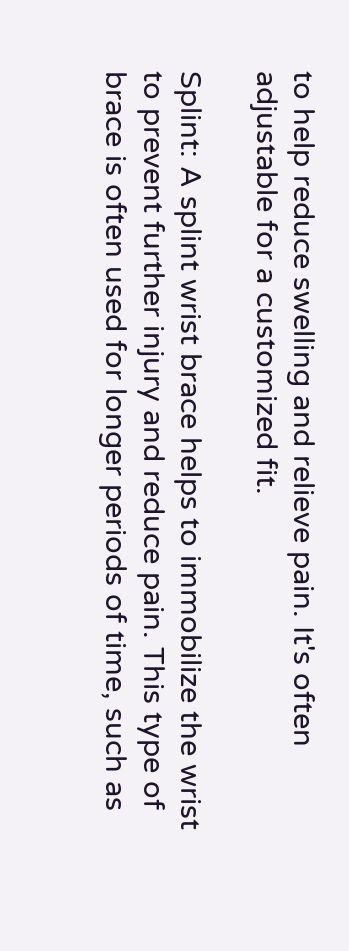to help reduce swelling and relieve pain. It's often adjustable for a customized fit.

Splint: A splint wrist brace helps to immobilize the wrist to prevent further injury and reduce pain. This type of brace is often used for longer periods of time, such as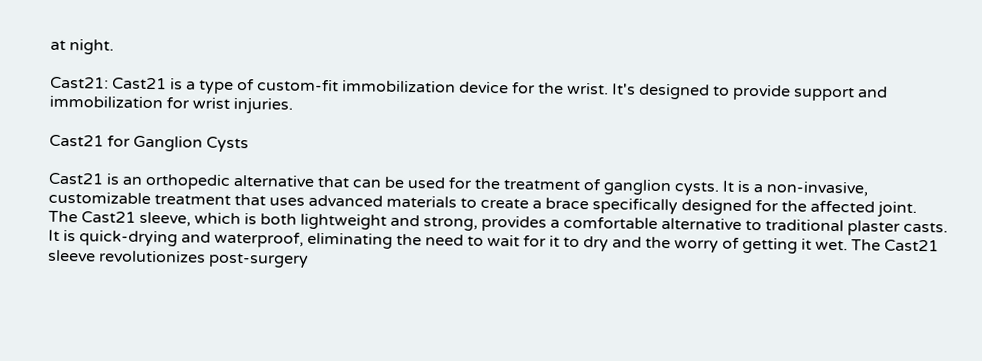at night.

Cast21: Cast21 is a type of custom-fit immobilization device for the wrist. It's designed to provide support and immobilization for wrist injuries.

Cast21 for Ganglion Cysts

Cast21 is an orthopedic alternative that can be used for the treatment of ganglion cysts. It is a non-invasive, customizable treatment that uses advanced materials to create a brace specifically designed for the affected joint. The Cast21 sleeve, which is both lightweight and strong, provides a comfortable alternative to traditional plaster casts. It is quick-drying and waterproof, eliminating the need to wait for it to dry and the worry of getting it wet. The Cast21 sleeve revolutionizes post-surgery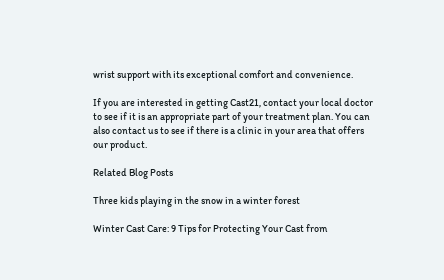wrist support with its exceptional comfort and convenience.

If you are interested in getting Cast21, contact your local doctor to see if it is an appropriate part of your treatment plan. You can also contact us to see if there is a clinic in your area that offers our product.

Related Blog Posts

Three kids playing in the snow in a winter forest

Winter Cast Care: 9 Tips for Protecting Your Cast from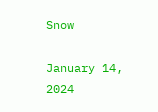Snow

January 14, 2024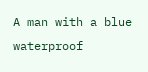A man with a blue waterproof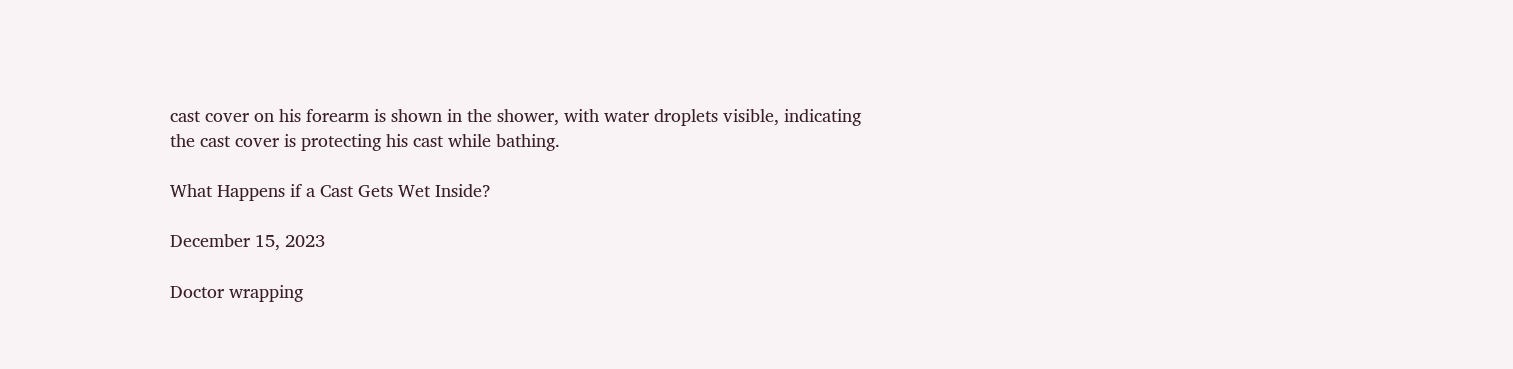cast cover on his forearm is shown in the shower, with water droplets visible, indicating the cast cover is protecting his cast while bathing.

What Happens if a Cast Gets Wet Inside?

December 15, 2023

Doctor wrapping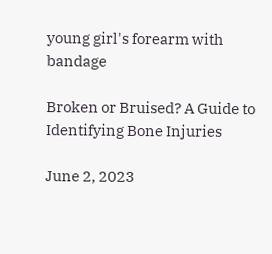young girl's forearm with bandage

Broken or Bruised? A Guide to Identifying Bone Injuries

June 2, 2023